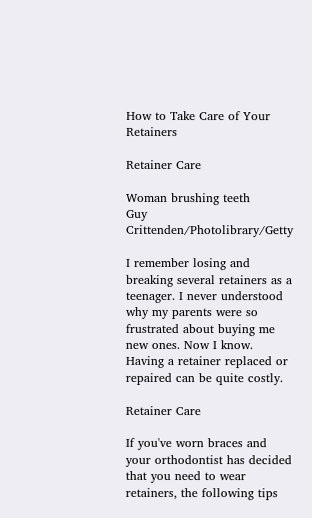How to Take Care of Your Retainers

Retainer Care

Woman brushing teeth
Guy Crittenden/Photolibrary/Getty

I remember losing and breaking several retainers as a teenager. I never understood why my parents were so frustrated about buying me new ones. Now I know. Having a retainer replaced or repaired can be quite costly.

Retainer Care

If you've worn braces and your orthodontist has decided that you need to wear retainers, the following tips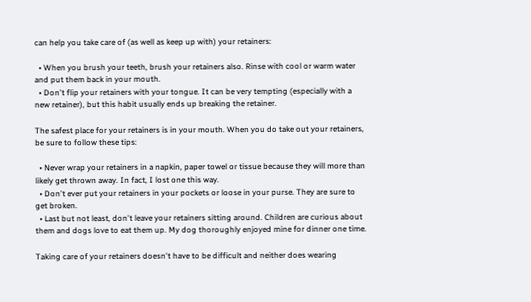can help you take care of (as well as keep up with) your retainers:

  • When you brush your teeth, brush your retainers also. Rinse with cool or warm water and put them back in your mouth.
  • Don't flip your retainers with your tongue. It can be very tempting (especially with a new retainer), but this habit usually ends up breaking the retainer.

The safest place for your retainers is in your mouth. When you do take out your retainers, be sure to follow these tips:

  • Never wrap your retainers in a napkin, paper towel or tissue because they will more than likely get thrown away. In fact, I lost one this way.
  • Don't ever put your retainers in your pockets or loose in your purse. They are sure to get broken.
  • Last but not least, don't leave your retainers sitting around. Children are curious about them and dogs love to eat them up. My dog thoroughly enjoyed mine for dinner one time.

Taking care of your retainers doesn't have to be difficult and neither does wearing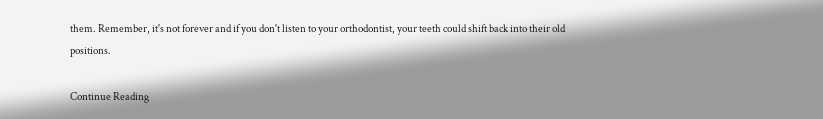them. Remember, it's not forever and if you don't listen to your orthodontist, your teeth could shift back into their old positions.

Continue Reading